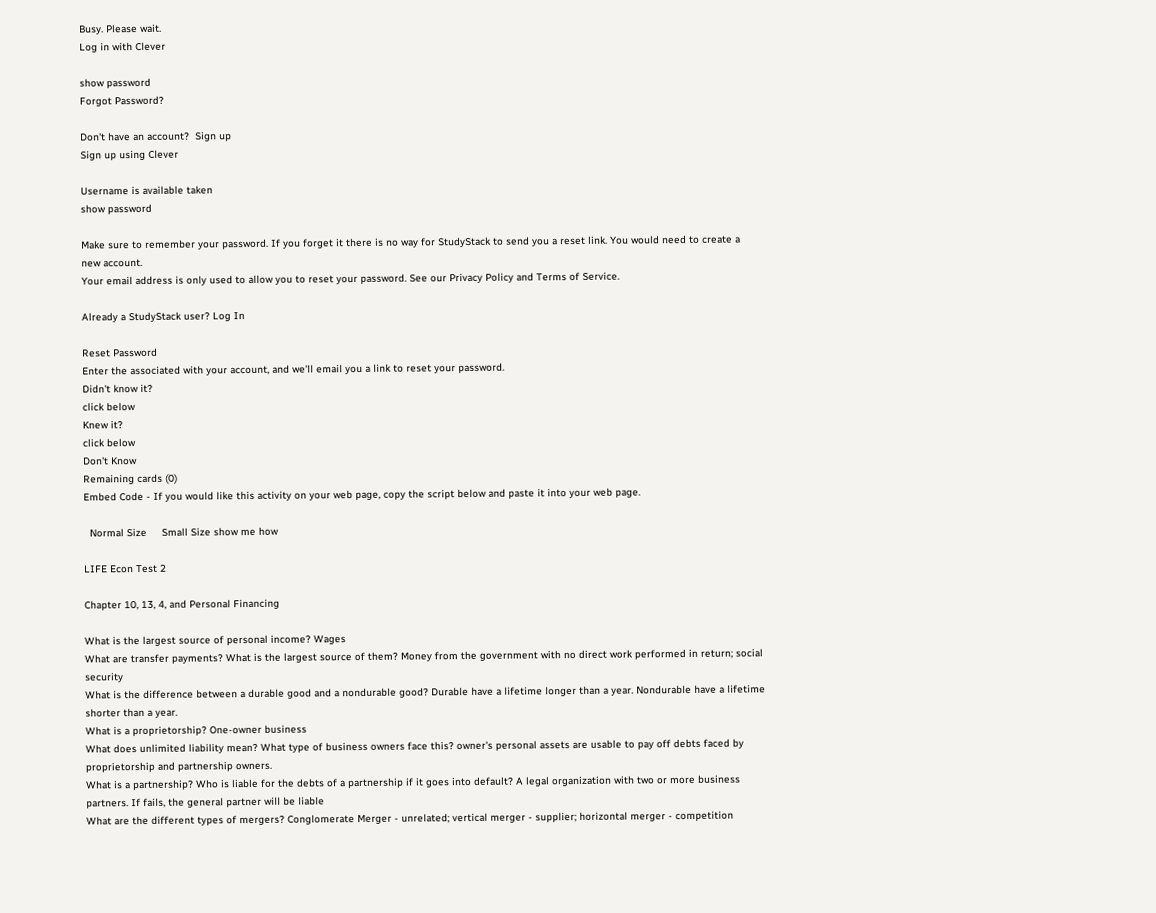Busy. Please wait.
Log in with Clever

show password
Forgot Password?

Don't have an account?  Sign up
Sign up using Clever

Username is available taken
show password

Make sure to remember your password. If you forget it there is no way for StudyStack to send you a reset link. You would need to create a new account.
Your email address is only used to allow you to reset your password. See our Privacy Policy and Terms of Service.

Already a StudyStack user? Log In

Reset Password
Enter the associated with your account, and we'll email you a link to reset your password.
Didn't know it?
click below
Knew it?
click below
Don't Know
Remaining cards (0)
Embed Code - If you would like this activity on your web page, copy the script below and paste it into your web page.

  Normal Size     Small Size show me how

LIFE Econ Test 2

Chapter 10, 13, 4, and Personal Financing

What is the largest source of personal income? Wages
What are transfer payments? What is the largest source of them? Money from the government with no direct work performed in return; social security
What is the difference between a durable good and a nondurable good? Durable have a lifetime longer than a year. Nondurable have a lifetime shorter than a year.
What is a proprietorship? One-owner business
What does unlimited liability mean? What type of business owners face this? owner's personal assets are usable to pay off debts faced by proprietorship and partnership owners.
What is a partnership? Who is liable for the debts of a partnership if it goes into default? A legal organization with two or more business partners. If fails, the general partner will be liable
What are the different types of mergers? Conglomerate Merger - unrelated; vertical merger - supplier; horizontal merger - competition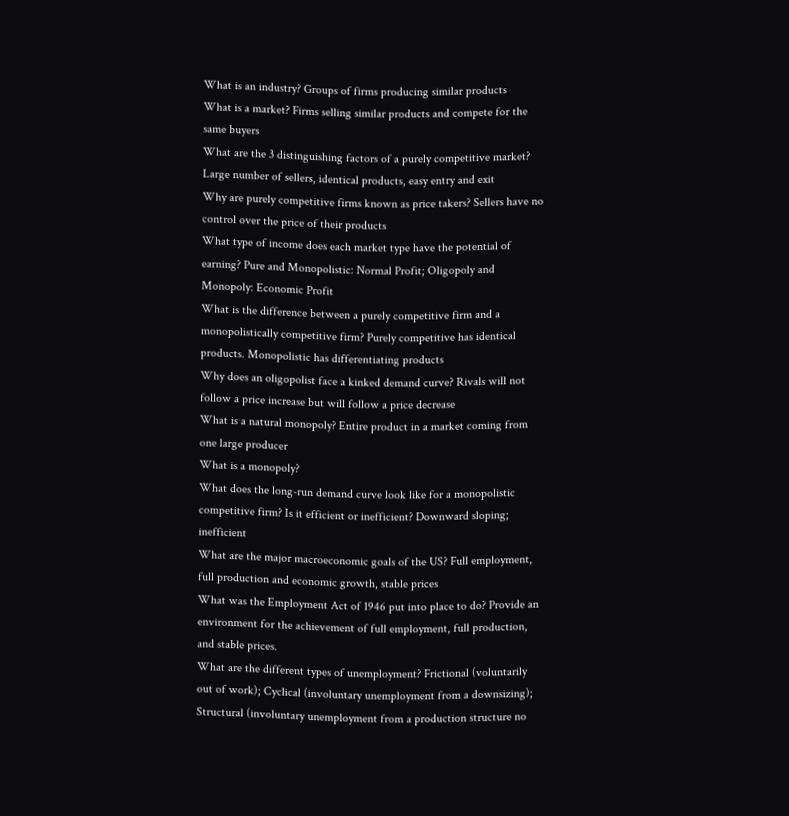What is an industry? Groups of firms producing similar products
What is a market? Firms selling similar products and compete for the same buyers
What are the 3 distinguishing factors of a purely competitive market? Large number of sellers, identical products, easy entry and exit
Why are purely competitive firms known as price takers? Sellers have no control over the price of their products
What type of income does each market type have the potential of earning? Pure and Monopolistic: Normal Profit; Oligopoly and Monopoly: Economic Profit
What is the difference between a purely competitive firm and a monopolistically competitive firm? Purely competitive has identical products. Monopolistic has differentiating products
Why does an oligopolist face a kinked demand curve? Rivals will not follow a price increase but will follow a price decrease
What is a natural monopoly? Entire product in a market coming from one large producer
What is a monopoly?
What does the long-run demand curve look like for a monopolistic competitive firm? Is it efficient or inefficient? Downward sloping; inefficient
What are the major macroeconomic goals of the US? Full employment, full production and economic growth, stable prices
What was the Employment Act of 1946 put into place to do? Provide an environment for the achievement of full employment, full production, and stable prices.
What are the different types of unemployment? Frictional (voluntarily out of work); Cyclical (involuntary unemployment from a downsizing); Structural (involuntary unemployment from a production structure no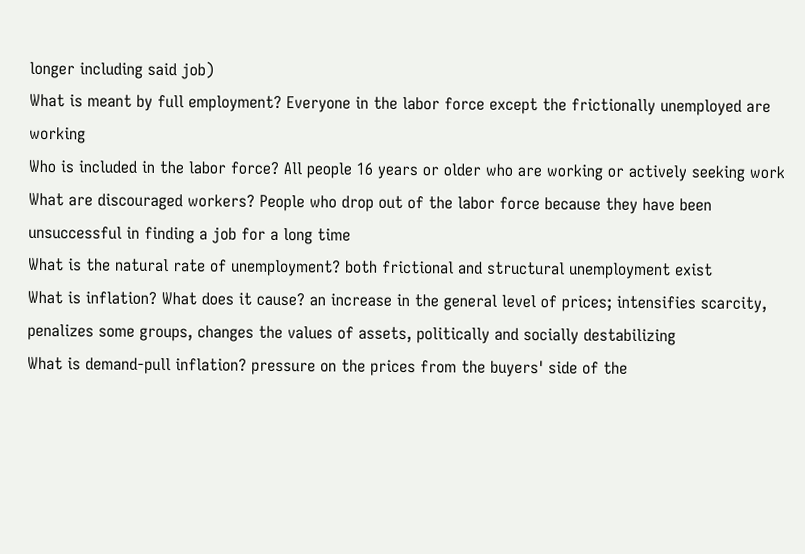longer including said job)
What is meant by full employment? Everyone in the labor force except the frictionally unemployed are working
Who is included in the labor force? All people 16 years or older who are working or actively seeking work
What are discouraged workers? People who drop out of the labor force because they have been unsuccessful in finding a job for a long time
What is the natural rate of unemployment? both frictional and structural unemployment exist
What is inflation? What does it cause? an increase in the general level of prices; intensifies scarcity, penalizes some groups, changes the values of assets, politically and socially destabilizing
What is demand-pull inflation? pressure on the prices from the buyers' side of the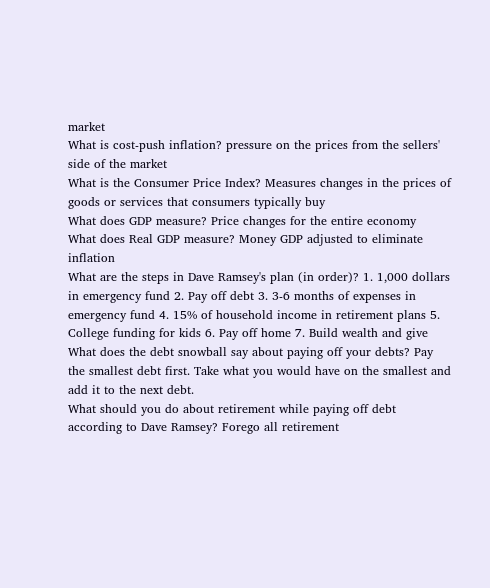market
What is cost-push inflation? pressure on the prices from the sellers' side of the market
What is the Consumer Price Index? Measures changes in the prices of goods or services that consumers typically buy
What does GDP measure? Price changes for the entire economy
What does Real GDP measure? Money GDP adjusted to eliminate inflation
What are the steps in Dave Ramsey's plan (in order)? 1. 1,000 dollars in emergency fund 2. Pay off debt 3. 3-6 months of expenses in emergency fund 4. 15% of household income in retirement plans 5. College funding for kids 6. Pay off home 7. Build wealth and give
What does the debt snowball say about paying off your debts? Pay the smallest debt first. Take what you would have on the smallest and add it to the next debt.
What should you do about retirement while paying off debt according to Dave Ramsey? Forego all retirement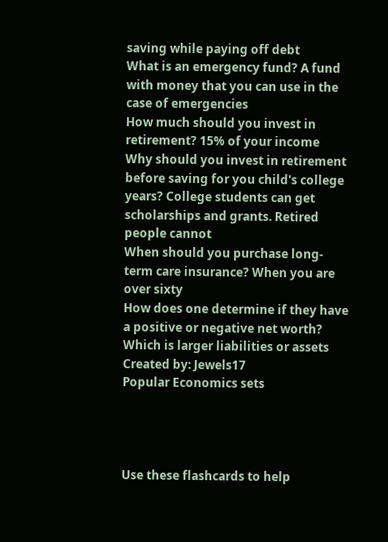saving while paying off debt
What is an emergency fund? A fund with money that you can use in the case of emergencies
How much should you invest in retirement? 15% of your income
Why should you invest in retirement before saving for you child's college years? College students can get scholarships and grants. Retired people cannot
When should you purchase long-term care insurance? When you are over sixty
How does one determine if they have a positive or negative net worth? Which is larger liabilities or assets
Created by: Jewels17
Popular Economics sets




Use these flashcards to help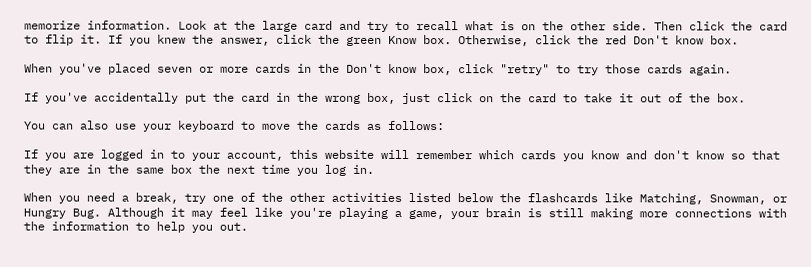memorize information. Look at the large card and try to recall what is on the other side. Then click the card to flip it. If you knew the answer, click the green Know box. Otherwise, click the red Don't know box.

When you've placed seven or more cards in the Don't know box, click "retry" to try those cards again.

If you've accidentally put the card in the wrong box, just click on the card to take it out of the box.

You can also use your keyboard to move the cards as follows:

If you are logged in to your account, this website will remember which cards you know and don't know so that they are in the same box the next time you log in.

When you need a break, try one of the other activities listed below the flashcards like Matching, Snowman, or Hungry Bug. Although it may feel like you're playing a game, your brain is still making more connections with the information to help you out.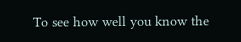To see how well you know the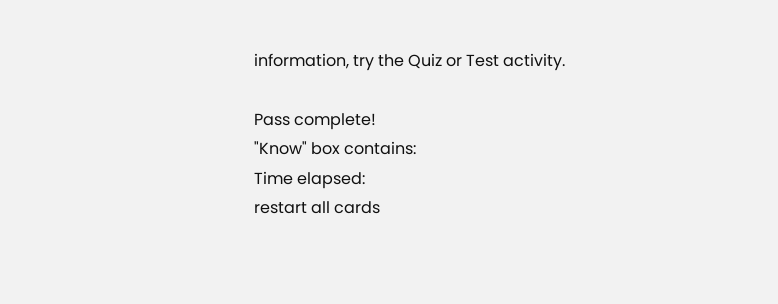information, try the Quiz or Test activity.

Pass complete!
"Know" box contains:
Time elapsed:
restart all cards